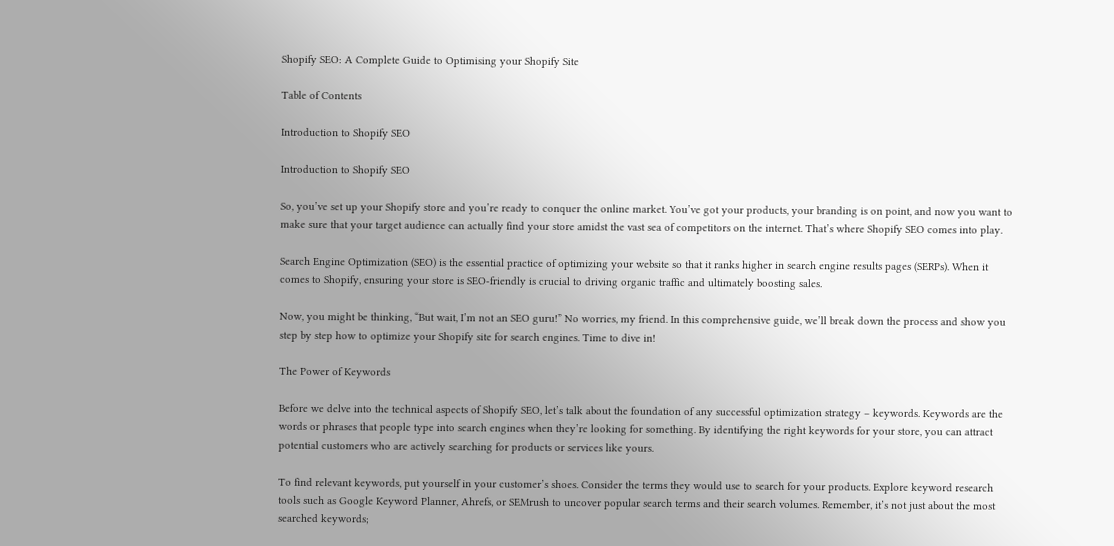Shopify SEO: A Complete Guide to Optimising your Shopify Site

Table of Contents

Introduction to Shopify SEO

Introduction to Shopify SEO

So, you’ve set up your Shopify store and you’re ready to conquer the online market. You’ve got your products, your branding is on point, and now you want to make sure that your target audience can actually find your store amidst the vast sea of competitors on the internet. That’s where Shopify SEO comes into play.

Search Engine Optimization (SEO) is the essential practice of optimizing your website so that it ranks higher in search engine results pages (SERPs). When it comes to Shopify, ensuring your store is SEO-friendly is crucial to driving organic traffic and ultimately boosting sales.

Now, you might be thinking, “But wait, I’m not an SEO guru!” No worries, my friend. In this comprehensive guide, we’ll break down the process and show you step by step how to optimize your Shopify site for search engines. Time to dive in!

The Power of Keywords

Before we delve into the technical aspects of Shopify SEO, let’s talk about the foundation of any successful optimization strategy – keywords. Keywords are the words or phrases that people type into search engines when they’re looking for something. By identifying the right keywords for your store, you can attract potential customers who are actively searching for products or services like yours.

To find relevant keywords, put yourself in your customer’s shoes. Consider the terms they would use to search for your products. Explore keyword research tools such as Google Keyword Planner, Ahrefs, or SEMrush to uncover popular search terms and their search volumes. Remember, it’s not just about the most searched keywords;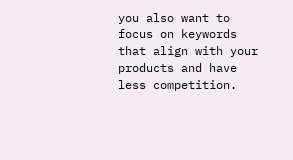you also want to focus on keywords that align with your products and have less competition.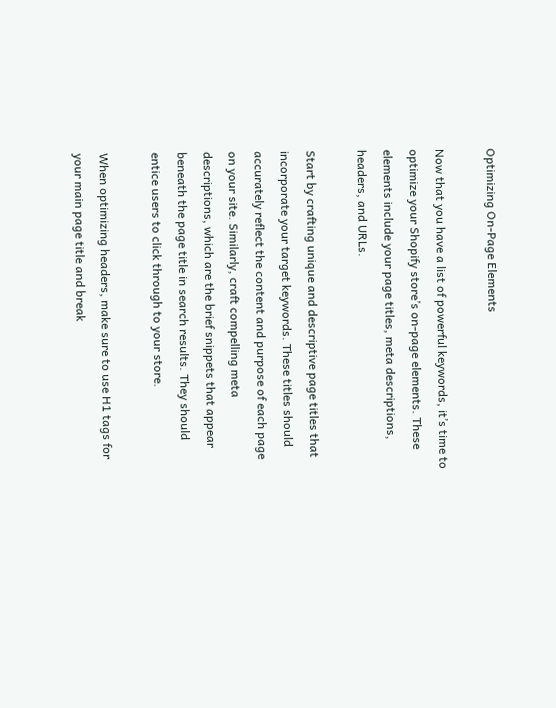Optimizing On-Page Elements

Now that you have a list of powerful keywords, it’s time to optimize your Shopify store’s on-page elements. These elements include your page titles, meta descriptions, headers, and URLs.

Start by crafting unique and descriptive page titles that incorporate your target keywords. These titles should accurately reflect the content and purpose of each page on your site. Similarly, craft compelling meta descriptions, which are the brief snippets that appear beneath the page title in search results. They should entice users to click through to your store.

When optimizing headers, make sure to use H1 tags for your main page title and break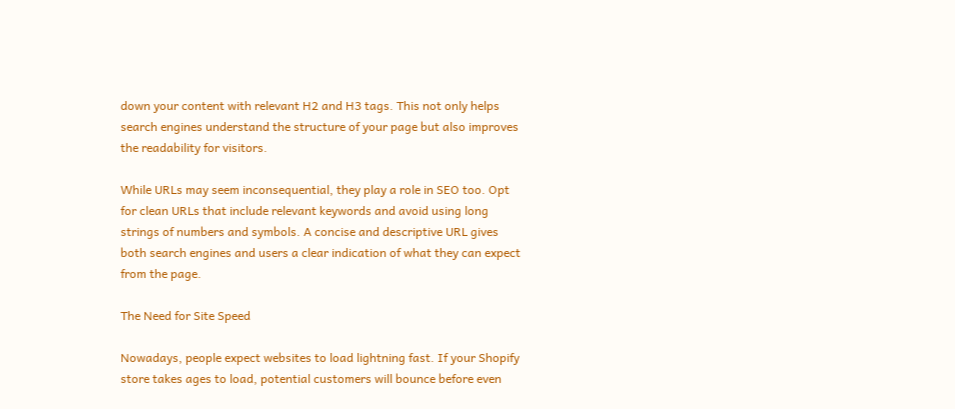down your content with relevant H2 and H3 tags. This not only helps search engines understand the structure of your page but also improves the readability for visitors.

While URLs may seem inconsequential, they play a role in SEO too. Opt for clean URLs that include relevant keywords and avoid using long strings of numbers and symbols. A concise and descriptive URL gives both search engines and users a clear indication of what they can expect from the page.

The Need for Site Speed

Nowadays, people expect websites to load lightning fast. If your Shopify store takes ages to load, potential customers will bounce before even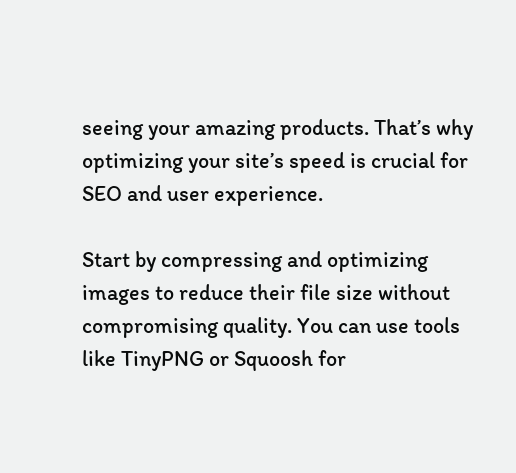seeing your amazing products. That’s why optimizing your site’s speed is crucial for SEO and user experience.

Start by compressing and optimizing images to reduce their file size without compromising quality. You can use tools like TinyPNG or Squoosh for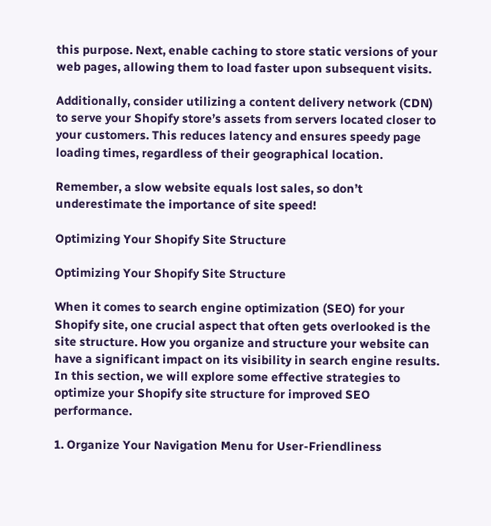this purpose. Next, enable caching to store static versions of your web pages, allowing them to load faster upon subsequent visits.

Additionally, consider utilizing a content delivery network (CDN) to serve your Shopify store’s assets from servers located closer to your customers. This reduces latency and ensures speedy page loading times, regardless of their geographical location.

Remember, a slow website equals lost sales, so don’t underestimate the importance of site speed!

Optimizing Your Shopify Site Structure

Optimizing Your Shopify Site Structure

When it comes to search engine optimization (SEO) for your Shopify site, one crucial aspect that often gets overlooked is the site structure. How you organize and structure your website can have a significant impact on its visibility in search engine results. In this section, we will explore some effective strategies to optimize your Shopify site structure for improved SEO performance.

1. Organize Your Navigation Menu for User-Friendliness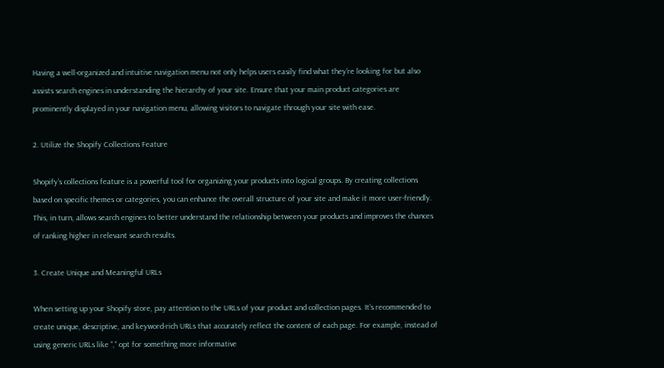Having a well-organized and intuitive navigation menu not only helps users easily find what they’re looking for but also assists search engines in understanding the hierarchy of your site. Ensure that your main product categories are prominently displayed in your navigation menu, allowing visitors to navigate through your site with ease.

2. Utilize the Shopify Collections Feature

Shopify’s collections feature is a powerful tool for organizing your products into logical groups. By creating collections based on specific themes or categories, you can enhance the overall structure of your site and make it more user-friendly. This, in turn, allows search engines to better understand the relationship between your products and improves the chances of ranking higher in relevant search results.

3. Create Unique and Meaningful URLs

When setting up your Shopify store, pay attention to the URLs of your product and collection pages. It’s recommended to create unique, descriptive, and keyword-rich URLs that accurately reflect the content of each page. For example, instead of using generic URLs like “,” opt for something more informative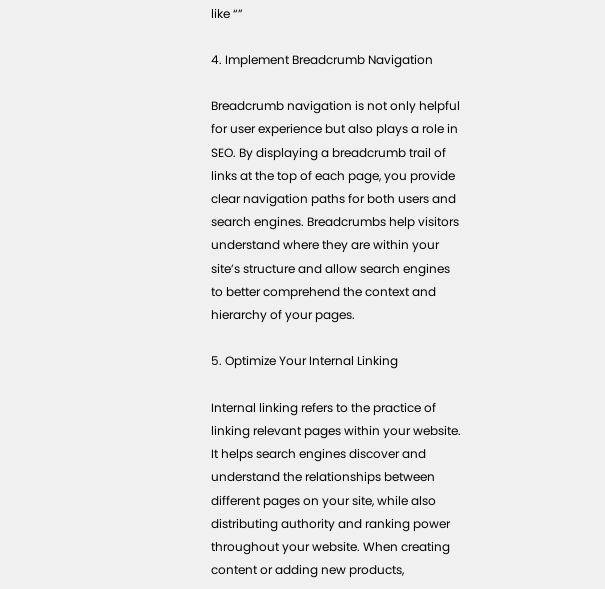like “”

4. Implement Breadcrumb Navigation

Breadcrumb navigation is not only helpful for user experience but also plays a role in SEO. By displaying a breadcrumb trail of links at the top of each page, you provide clear navigation paths for both users and search engines. Breadcrumbs help visitors understand where they are within your site’s structure and allow search engines to better comprehend the context and hierarchy of your pages.

5. Optimize Your Internal Linking

Internal linking refers to the practice of linking relevant pages within your website. It helps search engines discover and understand the relationships between different pages on your site, while also distributing authority and ranking power throughout your website. When creating content or adding new products,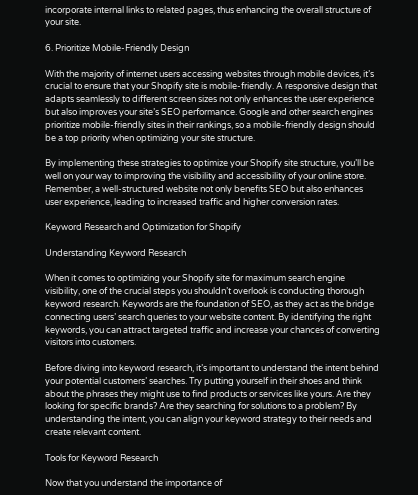incorporate internal links to related pages, thus enhancing the overall structure of your site.

6. Prioritize Mobile-Friendly Design

With the majority of internet users accessing websites through mobile devices, it’s crucial to ensure that your Shopify site is mobile-friendly. A responsive design that adapts seamlessly to different screen sizes not only enhances the user experience but also improves your site’s SEO performance. Google and other search engines prioritize mobile-friendly sites in their rankings, so a mobile-friendly design should be a top priority when optimizing your site structure.

By implementing these strategies to optimize your Shopify site structure, you’ll be well on your way to improving the visibility and accessibility of your online store. Remember, a well-structured website not only benefits SEO but also enhances user experience, leading to increased traffic and higher conversion rates.

Keyword Research and Optimization for Shopify

Understanding Keyword Research

When it comes to optimizing your Shopify site for maximum search engine visibility, one of the crucial steps you shouldn’t overlook is conducting thorough keyword research. Keywords are the foundation of SEO, as they act as the bridge connecting users’ search queries to your website content. By identifying the right keywords, you can attract targeted traffic and increase your chances of converting visitors into customers.

Before diving into keyword research, it’s important to understand the intent behind your potential customers’ searches. Try putting yourself in their shoes and think about the phrases they might use to find products or services like yours. Are they looking for specific brands? Are they searching for solutions to a problem? By understanding the intent, you can align your keyword strategy to their needs and create relevant content.

Tools for Keyword Research

Now that you understand the importance of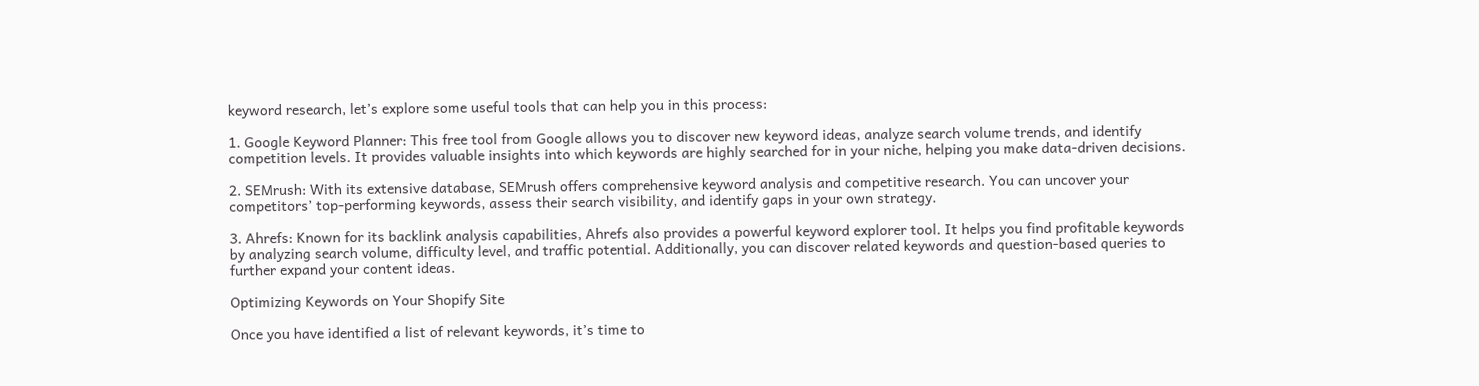keyword research, let’s explore some useful tools that can help you in this process:

1. Google Keyword Planner: This free tool from Google allows you to discover new keyword ideas, analyze search volume trends, and identify competition levels. It provides valuable insights into which keywords are highly searched for in your niche, helping you make data-driven decisions.

2. SEMrush: With its extensive database, SEMrush offers comprehensive keyword analysis and competitive research. You can uncover your competitors’ top-performing keywords, assess their search visibility, and identify gaps in your own strategy.

3. Ahrefs: Known for its backlink analysis capabilities, Ahrefs also provides a powerful keyword explorer tool. It helps you find profitable keywords by analyzing search volume, difficulty level, and traffic potential. Additionally, you can discover related keywords and question-based queries to further expand your content ideas.

Optimizing Keywords on Your Shopify Site

Once you have identified a list of relevant keywords, it’s time to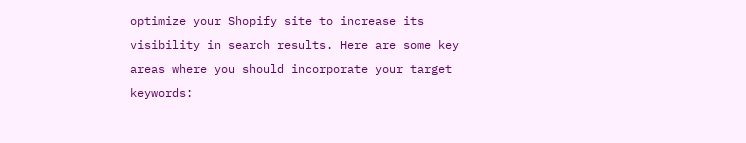optimize your Shopify site to increase its visibility in search results. Here are some key areas where you should incorporate your target keywords: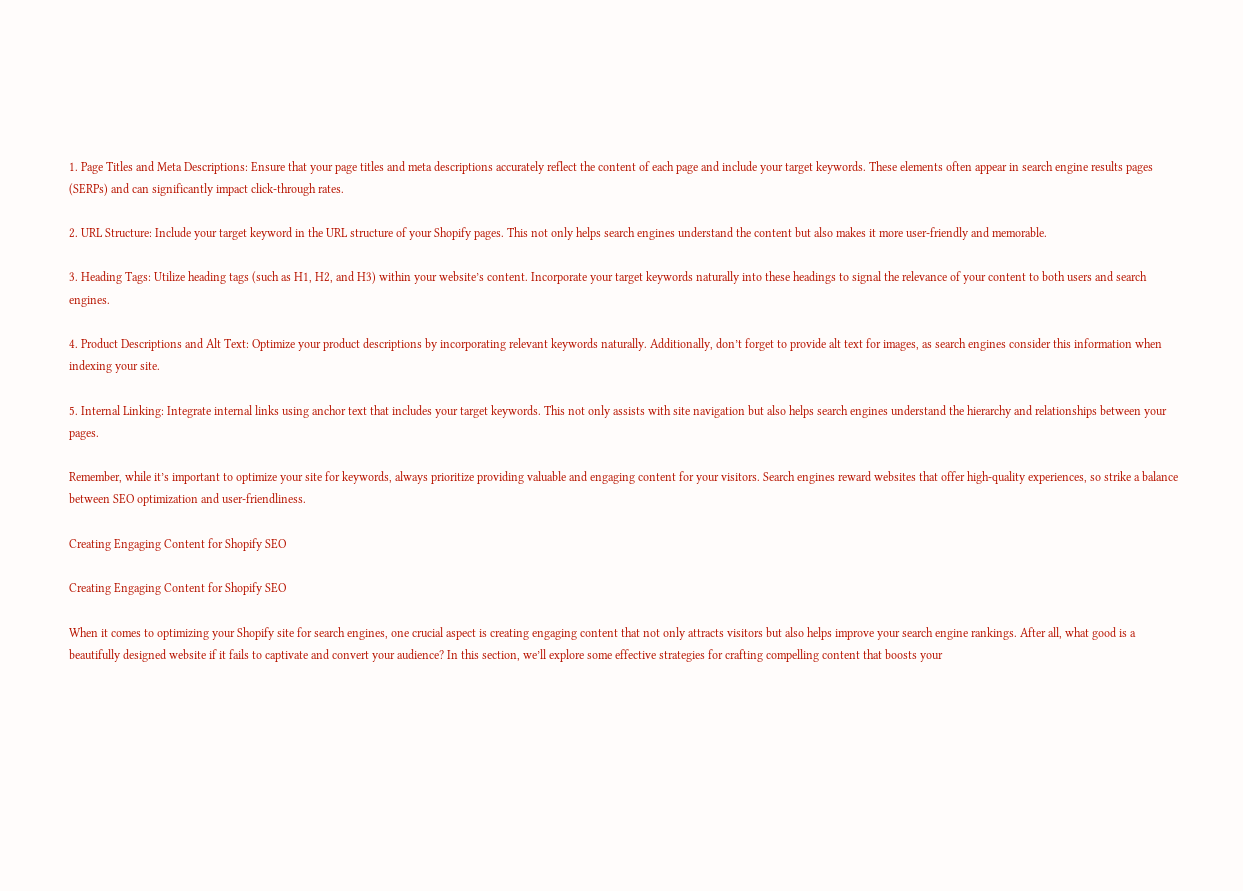1. Page Titles and Meta Descriptions: Ensure that your page titles and meta descriptions accurately reflect the content of each page and include your target keywords. These elements often appear in search engine results pages (SERPs) and can significantly impact click-through rates.

2. URL Structure: Include your target keyword in the URL structure of your Shopify pages. This not only helps search engines understand the content but also makes it more user-friendly and memorable.

3. Heading Tags: Utilize heading tags (such as H1, H2, and H3) within your website’s content. Incorporate your target keywords naturally into these headings to signal the relevance of your content to both users and search engines.

4. Product Descriptions and Alt Text: Optimize your product descriptions by incorporating relevant keywords naturally. Additionally, don’t forget to provide alt text for images, as search engines consider this information when indexing your site.

5. Internal Linking: Integrate internal links using anchor text that includes your target keywords. This not only assists with site navigation but also helps search engines understand the hierarchy and relationships between your pages.

Remember, while it’s important to optimize your site for keywords, always prioritize providing valuable and engaging content for your visitors. Search engines reward websites that offer high-quality experiences, so strike a balance between SEO optimization and user-friendliness.

Creating Engaging Content for Shopify SEO

Creating Engaging Content for Shopify SEO

When it comes to optimizing your Shopify site for search engines, one crucial aspect is creating engaging content that not only attracts visitors but also helps improve your search engine rankings. After all, what good is a beautifully designed website if it fails to captivate and convert your audience? In this section, we’ll explore some effective strategies for crafting compelling content that boosts your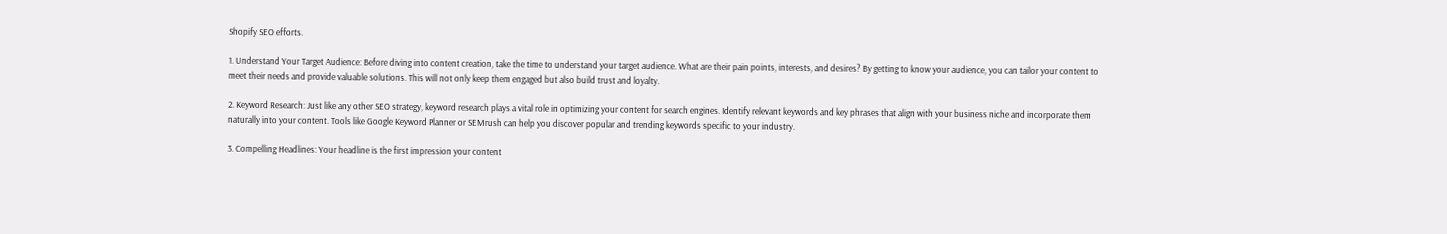Shopify SEO efforts.

1. Understand Your Target Audience: Before diving into content creation, take the time to understand your target audience. What are their pain points, interests, and desires? By getting to know your audience, you can tailor your content to meet their needs and provide valuable solutions. This will not only keep them engaged but also build trust and loyalty.

2. Keyword Research: Just like any other SEO strategy, keyword research plays a vital role in optimizing your content for search engines. Identify relevant keywords and key phrases that align with your business niche and incorporate them naturally into your content. Tools like Google Keyword Planner or SEMrush can help you discover popular and trending keywords specific to your industry.

3. Compelling Headlines: Your headline is the first impression your content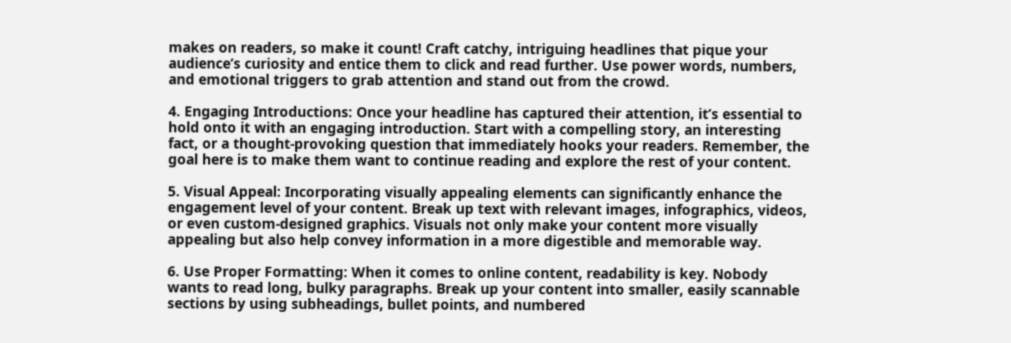makes on readers, so make it count! Craft catchy, intriguing headlines that pique your audience’s curiosity and entice them to click and read further. Use power words, numbers, and emotional triggers to grab attention and stand out from the crowd.

4. Engaging Introductions: Once your headline has captured their attention, it’s essential to hold onto it with an engaging introduction. Start with a compelling story, an interesting fact, or a thought-provoking question that immediately hooks your readers. Remember, the goal here is to make them want to continue reading and explore the rest of your content.

5. Visual Appeal: Incorporating visually appealing elements can significantly enhance the engagement level of your content. Break up text with relevant images, infographics, videos, or even custom-designed graphics. Visuals not only make your content more visually appealing but also help convey information in a more digestible and memorable way.

6. Use Proper Formatting: When it comes to online content, readability is key. Nobody wants to read long, bulky paragraphs. Break up your content into smaller, easily scannable sections by using subheadings, bullet points, and numbered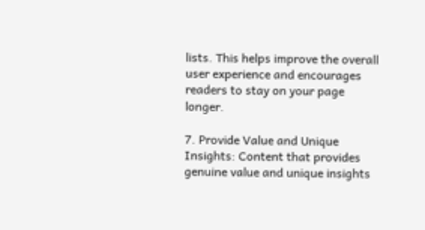lists. This helps improve the overall user experience and encourages readers to stay on your page longer.

7. Provide Value and Unique Insights: Content that provides genuine value and unique insights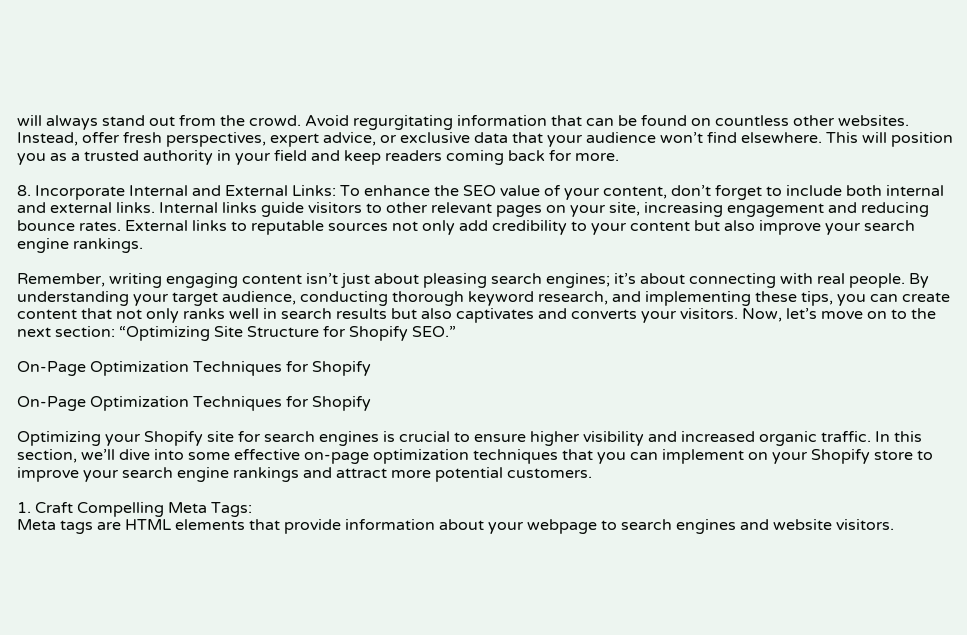will always stand out from the crowd. Avoid regurgitating information that can be found on countless other websites. Instead, offer fresh perspectives, expert advice, or exclusive data that your audience won’t find elsewhere. This will position you as a trusted authority in your field and keep readers coming back for more.

8. Incorporate Internal and External Links: To enhance the SEO value of your content, don’t forget to include both internal and external links. Internal links guide visitors to other relevant pages on your site, increasing engagement and reducing bounce rates. External links to reputable sources not only add credibility to your content but also improve your search engine rankings.

Remember, writing engaging content isn’t just about pleasing search engines; it’s about connecting with real people. By understanding your target audience, conducting thorough keyword research, and implementing these tips, you can create content that not only ranks well in search results but also captivates and converts your visitors. Now, let’s move on to the next section: “Optimizing Site Structure for Shopify SEO.”

On-Page Optimization Techniques for Shopify

On-Page Optimization Techniques for Shopify

Optimizing your Shopify site for search engines is crucial to ensure higher visibility and increased organic traffic. In this section, we’ll dive into some effective on-page optimization techniques that you can implement on your Shopify store to improve your search engine rankings and attract more potential customers.

1. Craft Compelling Meta Tags:
Meta tags are HTML elements that provide information about your webpage to search engines and website visitors.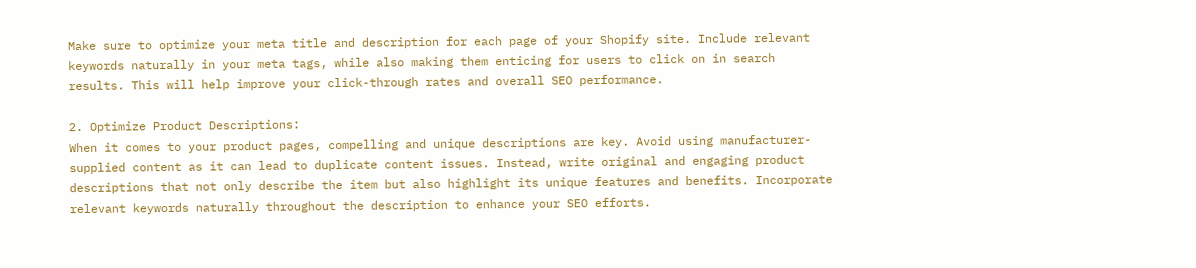Make sure to optimize your meta title and description for each page of your Shopify site. Include relevant keywords naturally in your meta tags, while also making them enticing for users to click on in search results. This will help improve your click-through rates and overall SEO performance.

2. Optimize Product Descriptions:
When it comes to your product pages, compelling and unique descriptions are key. Avoid using manufacturer-supplied content as it can lead to duplicate content issues. Instead, write original and engaging product descriptions that not only describe the item but also highlight its unique features and benefits. Incorporate relevant keywords naturally throughout the description to enhance your SEO efforts.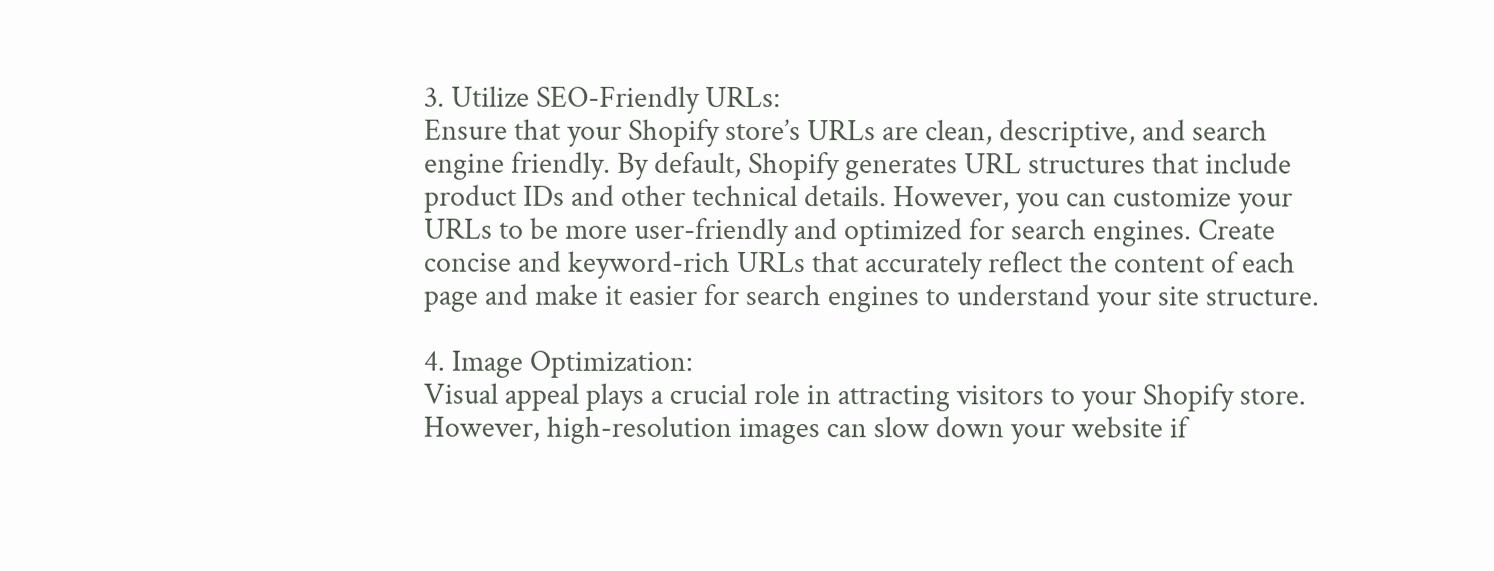3. Utilize SEO-Friendly URLs:
Ensure that your Shopify store’s URLs are clean, descriptive, and search engine friendly. By default, Shopify generates URL structures that include product IDs and other technical details. However, you can customize your URLs to be more user-friendly and optimized for search engines. Create concise and keyword-rich URLs that accurately reflect the content of each page and make it easier for search engines to understand your site structure.

4. Image Optimization:
Visual appeal plays a crucial role in attracting visitors to your Shopify store. However, high-resolution images can slow down your website if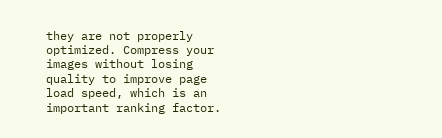they are not properly optimized. Compress your images without losing quality to improve page load speed, which is an important ranking factor.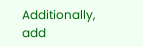Additionally, add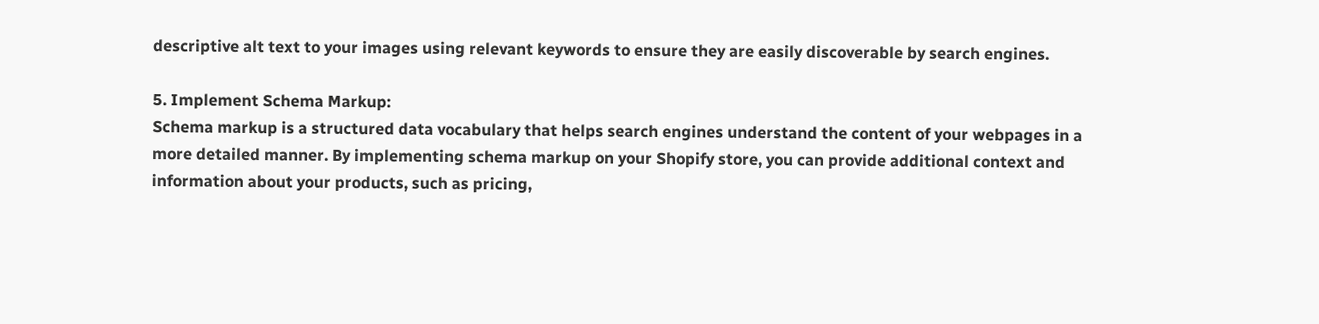descriptive alt text to your images using relevant keywords to ensure they are easily discoverable by search engines.

5. Implement Schema Markup:
Schema markup is a structured data vocabulary that helps search engines understand the content of your webpages in a more detailed manner. By implementing schema markup on your Shopify store, you can provide additional context and information about your products, such as pricing,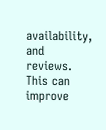availability, and reviews. This can improve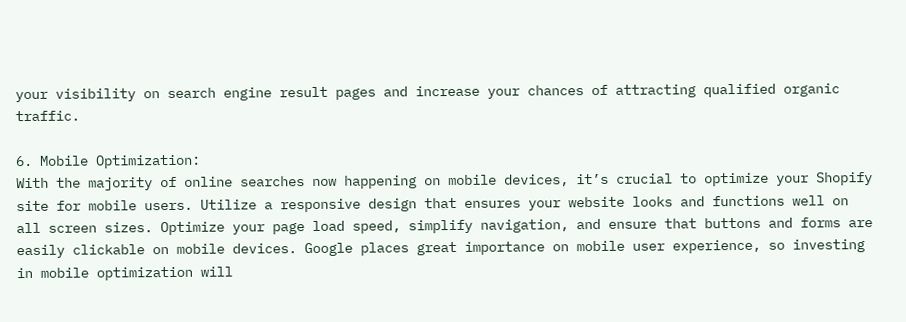your visibility on search engine result pages and increase your chances of attracting qualified organic traffic.

6. Mobile Optimization:
With the majority of online searches now happening on mobile devices, it’s crucial to optimize your Shopify site for mobile users. Utilize a responsive design that ensures your website looks and functions well on all screen sizes. Optimize your page load speed, simplify navigation, and ensure that buttons and forms are easily clickable on mobile devices. Google places great importance on mobile user experience, so investing in mobile optimization will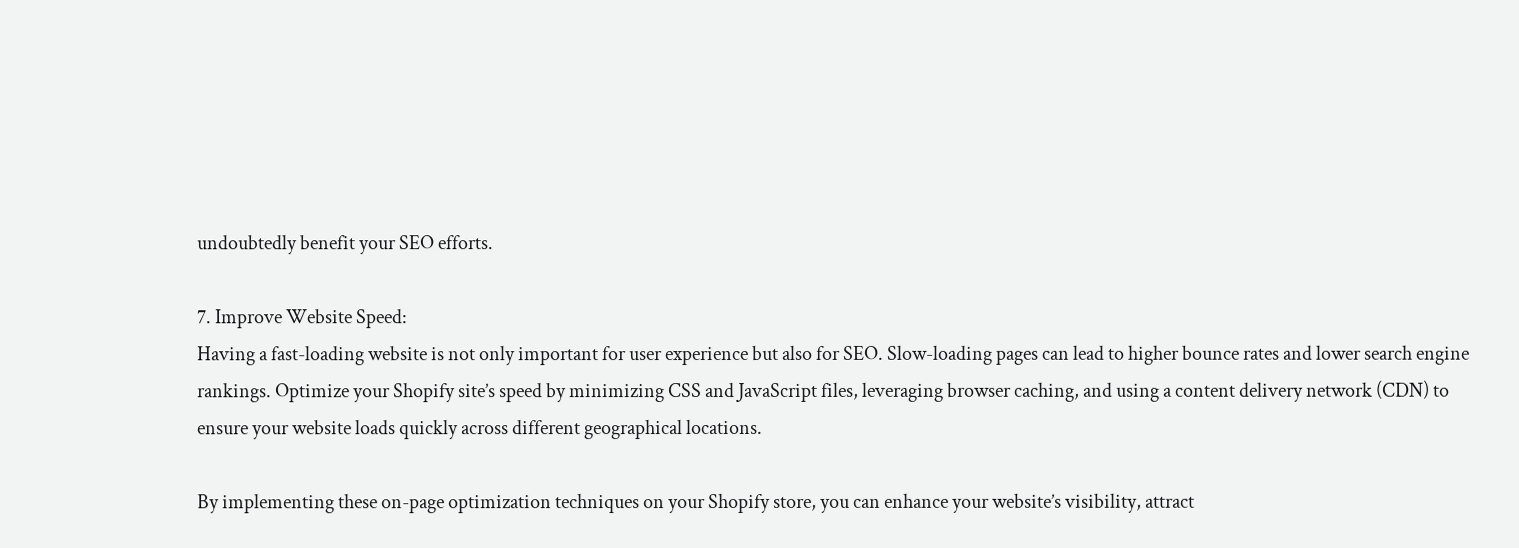undoubtedly benefit your SEO efforts.

7. Improve Website Speed:
Having a fast-loading website is not only important for user experience but also for SEO. Slow-loading pages can lead to higher bounce rates and lower search engine rankings. Optimize your Shopify site’s speed by minimizing CSS and JavaScript files, leveraging browser caching, and using a content delivery network (CDN) to ensure your website loads quickly across different geographical locations.

By implementing these on-page optimization techniques on your Shopify store, you can enhance your website’s visibility, attract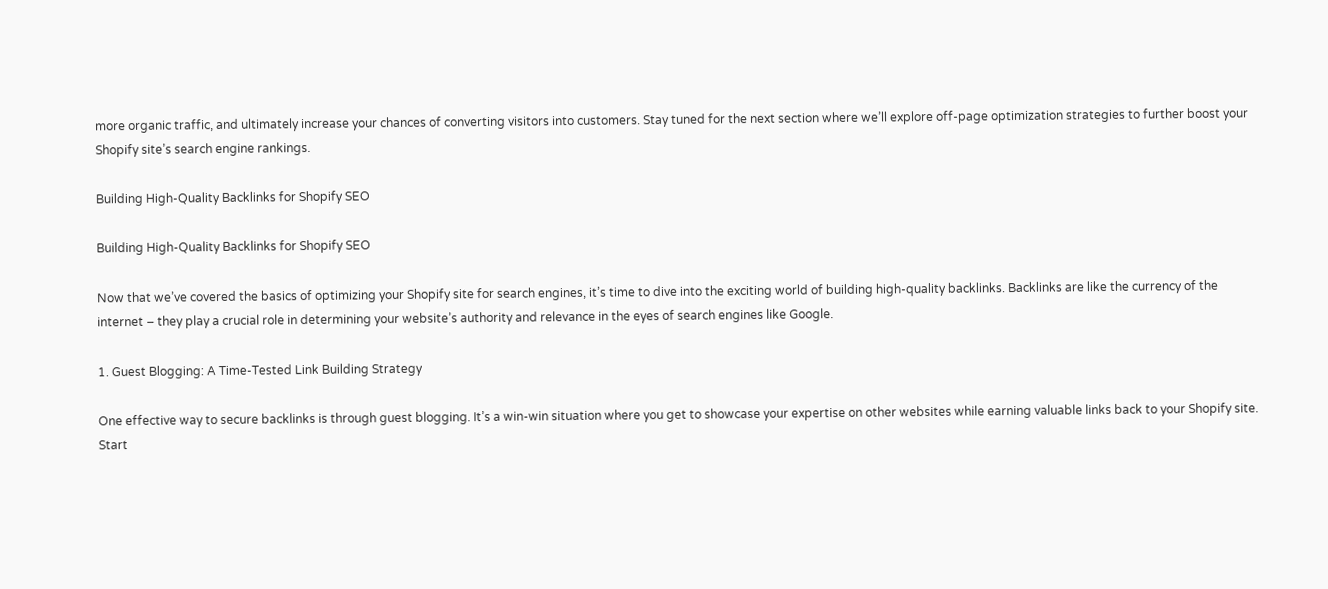more organic traffic, and ultimately increase your chances of converting visitors into customers. Stay tuned for the next section where we’ll explore off-page optimization strategies to further boost your Shopify site’s search engine rankings.

Building High-Quality Backlinks for Shopify SEO

Building High-Quality Backlinks for Shopify SEO

Now that we’ve covered the basics of optimizing your Shopify site for search engines, it’s time to dive into the exciting world of building high-quality backlinks. Backlinks are like the currency of the internet – they play a crucial role in determining your website’s authority and relevance in the eyes of search engines like Google.

1. Guest Blogging: A Time-Tested Link Building Strategy

One effective way to secure backlinks is through guest blogging. It’s a win-win situation where you get to showcase your expertise on other websites while earning valuable links back to your Shopify site. Start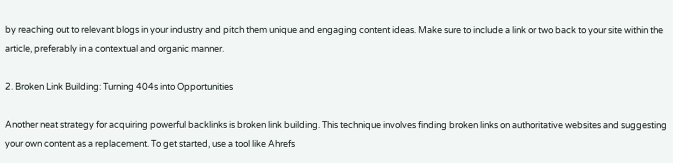by reaching out to relevant blogs in your industry and pitch them unique and engaging content ideas. Make sure to include a link or two back to your site within the article, preferably in a contextual and organic manner.

2. Broken Link Building: Turning 404s into Opportunities

Another neat strategy for acquiring powerful backlinks is broken link building. This technique involves finding broken links on authoritative websites and suggesting your own content as a replacement. To get started, use a tool like Ahrefs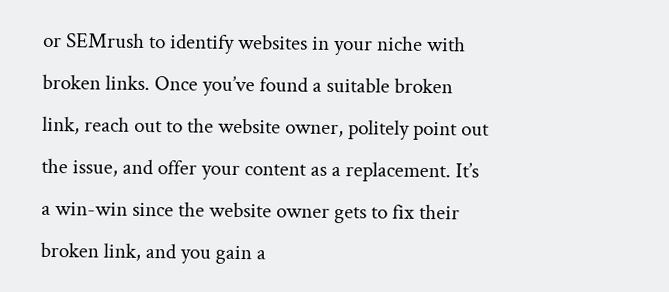or SEMrush to identify websites in your niche with broken links. Once you’ve found a suitable broken link, reach out to the website owner, politely point out the issue, and offer your content as a replacement. It’s a win-win since the website owner gets to fix their broken link, and you gain a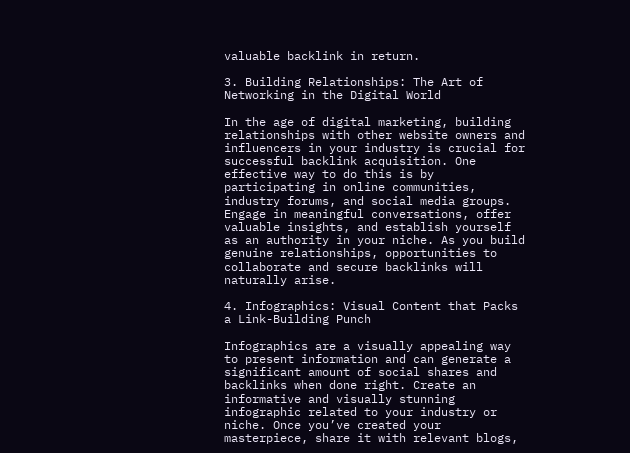valuable backlink in return.

3. Building Relationships: The Art of Networking in the Digital World

In the age of digital marketing, building relationships with other website owners and influencers in your industry is crucial for successful backlink acquisition. One effective way to do this is by participating in online communities, industry forums, and social media groups. Engage in meaningful conversations, offer valuable insights, and establish yourself as an authority in your niche. As you build genuine relationships, opportunities to collaborate and secure backlinks will naturally arise.

4. Infographics: Visual Content that Packs a Link-Building Punch

Infographics are a visually appealing way to present information and can generate a significant amount of social shares and backlinks when done right. Create an informative and visually stunning infographic related to your industry or niche. Once you’ve created your masterpiece, share it with relevant blogs,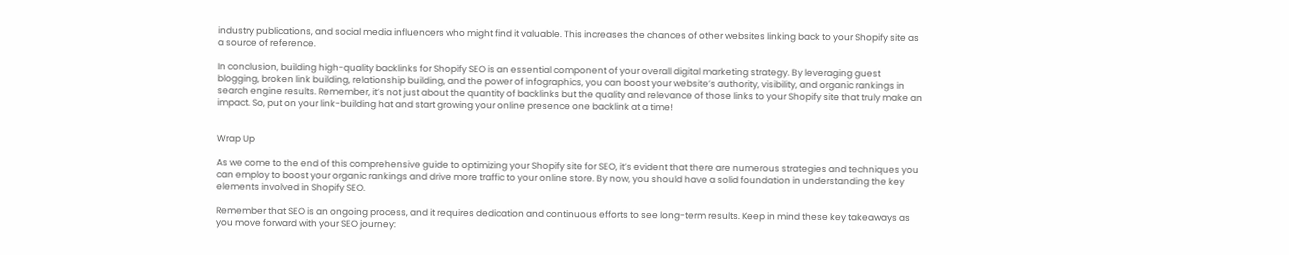industry publications, and social media influencers who might find it valuable. This increases the chances of other websites linking back to your Shopify site as a source of reference.

In conclusion, building high-quality backlinks for Shopify SEO is an essential component of your overall digital marketing strategy. By leveraging guest blogging, broken link building, relationship building, and the power of infographics, you can boost your website’s authority, visibility, and organic rankings in search engine results. Remember, it’s not just about the quantity of backlinks but the quality and relevance of those links to your Shopify site that truly make an impact. So, put on your link-building hat and start growing your online presence one backlink at a time!


Wrap Up

As we come to the end of this comprehensive guide to optimizing your Shopify site for SEO, it’s evident that there are numerous strategies and techniques you can employ to boost your organic rankings and drive more traffic to your online store. By now, you should have a solid foundation in understanding the key elements involved in Shopify SEO.

Remember that SEO is an ongoing process, and it requires dedication and continuous efforts to see long-term results. Keep in mind these key takeaways as you move forward with your SEO journey: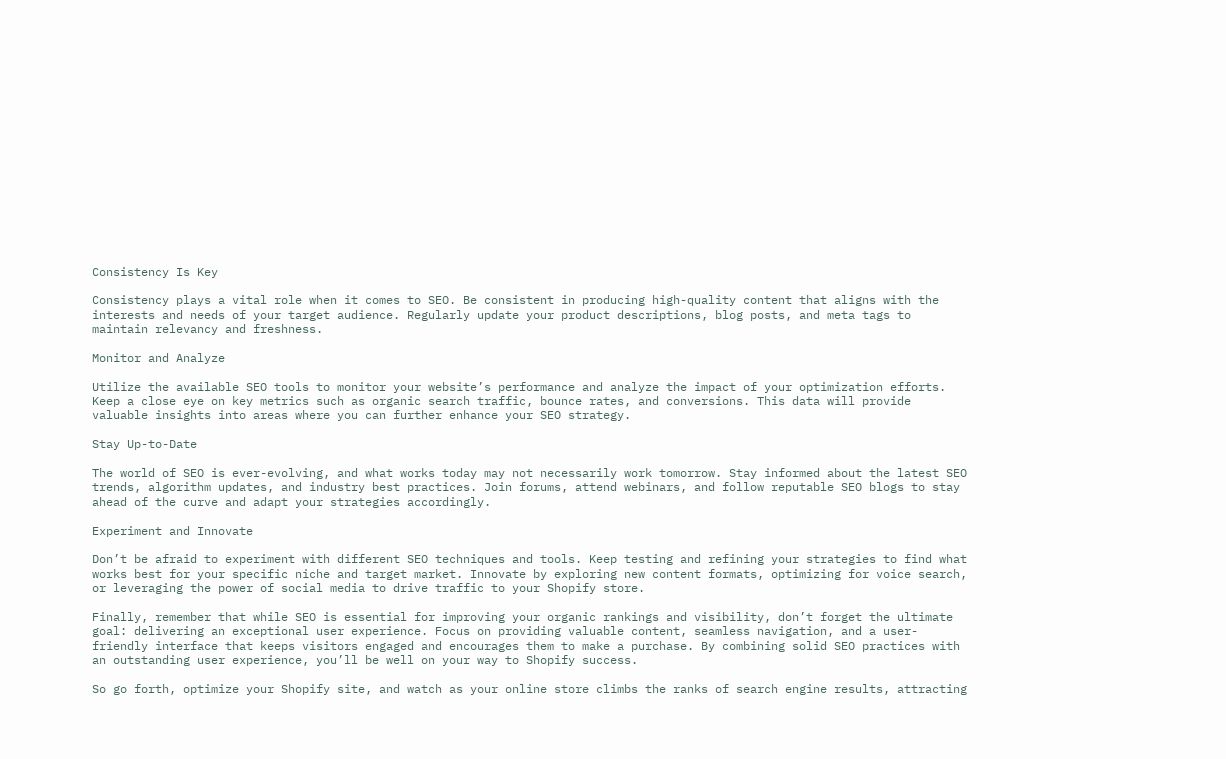Consistency Is Key

Consistency plays a vital role when it comes to SEO. Be consistent in producing high-quality content that aligns with the interests and needs of your target audience. Regularly update your product descriptions, blog posts, and meta tags to maintain relevancy and freshness.

Monitor and Analyze

Utilize the available SEO tools to monitor your website’s performance and analyze the impact of your optimization efforts. Keep a close eye on key metrics such as organic search traffic, bounce rates, and conversions. This data will provide valuable insights into areas where you can further enhance your SEO strategy.

Stay Up-to-Date

The world of SEO is ever-evolving, and what works today may not necessarily work tomorrow. Stay informed about the latest SEO trends, algorithm updates, and industry best practices. Join forums, attend webinars, and follow reputable SEO blogs to stay ahead of the curve and adapt your strategies accordingly.

Experiment and Innovate

Don’t be afraid to experiment with different SEO techniques and tools. Keep testing and refining your strategies to find what works best for your specific niche and target market. Innovate by exploring new content formats, optimizing for voice search, or leveraging the power of social media to drive traffic to your Shopify store.

Finally, remember that while SEO is essential for improving your organic rankings and visibility, don’t forget the ultimate goal: delivering an exceptional user experience. Focus on providing valuable content, seamless navigation, and a user-friendly interface that keeps visitors engaged and encourages them to make a purchase. By combining solid SEO practices with an outstanding user experience, you’ll be well on your way to Shopify success.

So go forth, optimize your Shopify site, and watch as your online store climbs the ranks of search engine results, attracting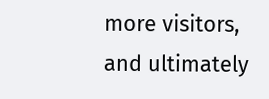more visitors, and ultimately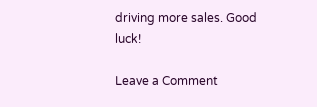driving more sales. Good luck!

Leave a Comment